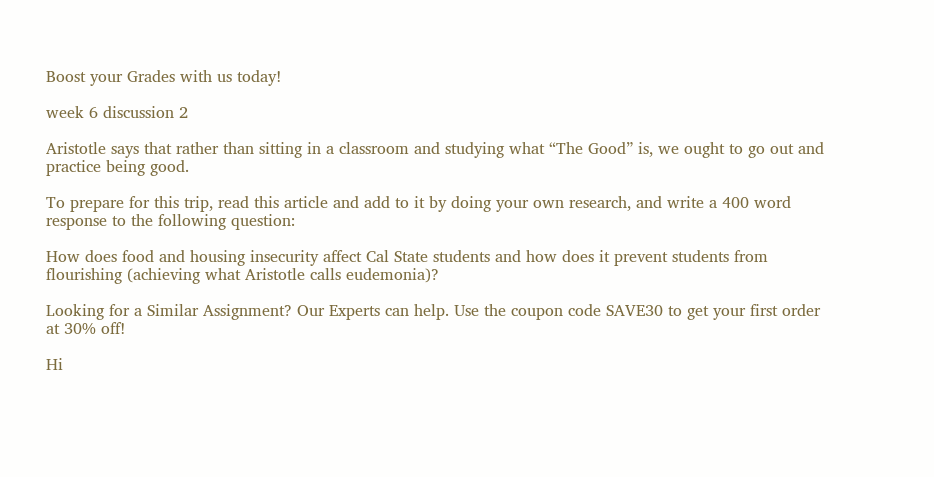Boost your Grades with us today!

week 6 discussion 2

Aristotle says that rather than sitting in a classroom and studying what “The Good” is, we ought to go out and practice being good.

To prepare for this trip, read this article and add to it by doing your own research, and write a 400 word response to the following question:

How does food and housing insecurity affect Cal State students and how does it prevent students from flourishing (achieving what Aristotle calls eudemonia)?

Looking for a Similar Assignment? Our Experts can help. Use the coupon code SAVE30 to get your first order at 30% off!

Hi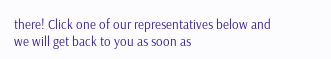there! Click one of our representatives below and we will get back to you as soon as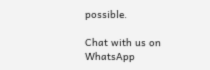possible.

Chat with us on WhatsApp